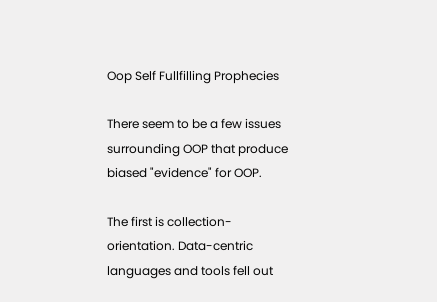Oop Self Fullfilling Prophecies

There seem to be a few issues surrounding OOP that produce biased "evidence" for OOP.

The first is collection-orientation. Data-centric languages and tools fell out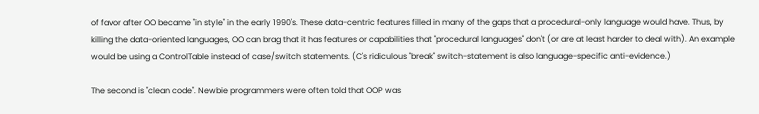of favor after OO became "in style" in the early 1990's. These data-centric features filled in many of the gaps that a procedural-only language would have. Thus, by killing the data-oriented languages, OO can brag that it has features or capabilities that "procedural languages" don't (or are at least harder to deal with). An example would be using a ControlTable instead of case/switch statements. (C's ridiculous "break" switch-statement is also language-specific anti-evidence.)

The second is "clean code". Newbie programmers were often told that OOP was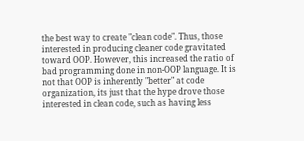the best way to create "clean code". Thus, those interested in producing cleaner code gravitated toward OOP. However, this increased the ratio of bad programming done in non-OOP language. It is not that OOP is inherently "better" at code organization, its just that the hype drove those interested in clean code, such as having less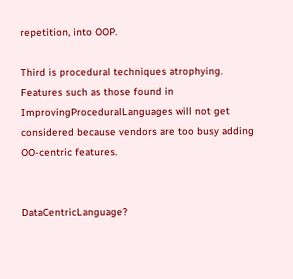repetition, into OOP.

Third is procedural techniques atrophying. Features such as those found in ImprovingProceduralLanguages will not get considered because vendors are too busy adding OO-centric features.


DataCentricLanguage?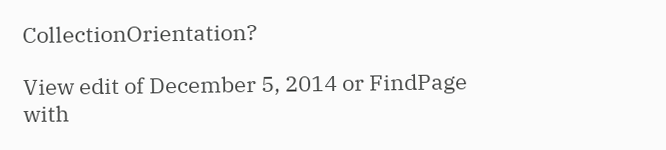CollectionOrientation?

View edit of December 5, 2014 or FindPage with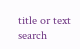title or text search